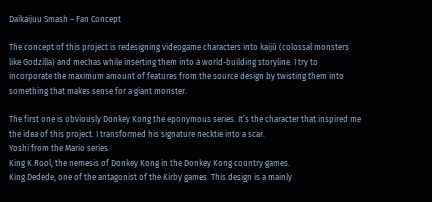Daikaijuu Smash – Fan Concept

The concept of this project is redesigning videogame characters into kaijû (colossal monsters like Godzilla) and mechas while inserting them into a world-building storyline. I try to incorporate the maximum amount of features from the source design by twisting them into something that makes sense for a giant monster.

The first one is obviously Donkey Kong the eponymous series. It’s the character that inspired me the idea of this project. I transformed his signature necktie into a scar.
Yoshi from the Mario series.
King K.Rool, the nemesis of Donkey Kong in the Donkey Kong country games.
King Dedede, one of the antagonist of the Kirby games. This design is a mainly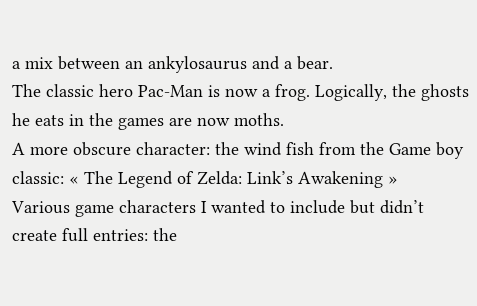a mix between an ankylosaurus and a bear.
The classic hero Pac-Man is now a frog. Logically, the ghosts he eats in the games are now moths.
A more obscure character: the wind fish from the Game boy classic: « The Legend of Zelda: Link’s Awakening »
Various game characters I wanted to include but didn’t create full entries: the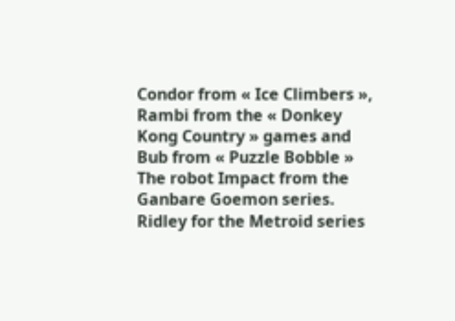Condor from « Ice Climbers », Rambi from the « Donkey Kong Country » games and Bub from « Puzzle Bobble »
The robot Impact from the Ganbare Goemon series.
Ridley for the Metroid series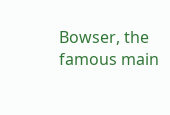Bowser, the famous main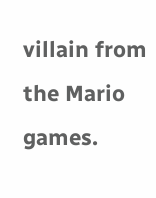villain from the Mario games.